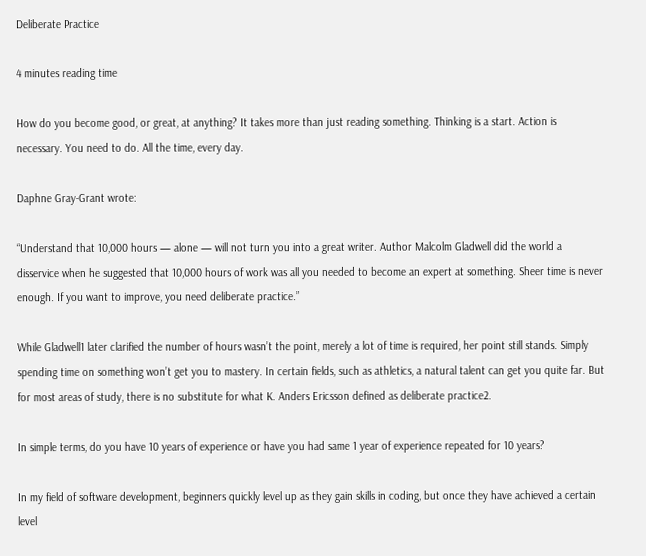Deliberate Practice

4 minutes reading time

How do you become good, or great, at anything? It takes more than just reading something. Thinking is a start. Action is necessary. You need to do. All the time, every day.

Daphne Gray-Grant wrote:

“Understand that 10,000 hours — alone — will not turn you into a great writer. Author Malcolm Gladwell did the world a disservice when he suggested that 10,000 hours of work was all you needed to become an expert at something. Sheer time is never enough. If you want to improve, you need deliberate practice.”

While Gladwell1 later clarified the number of hours wasn’t the point, merely a lot of time is required, her point still stands. Simply spending time on something won’t get you to mastery. In certain fields, such as athletics, a natural talent can get you quite far. But for most areas of study, there is no substitute for what K. Anders Ericsson defined as deliberate practice2.

In simple terms, do you have 10 years of experience or have you had same 1 year of experience repeated for 10 years?

In my field of software development, beginners quickly level up as they gain skills in coding, but once they have achieved a certain level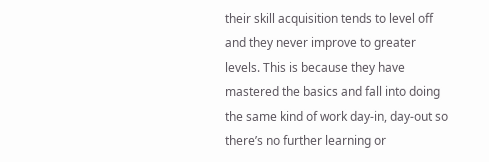their skill acquisition tends to level off and they never improve to greater levels. This is because they have mastered the basics and fall into doing the same kind of work day-in, day-out so there’s no further learning or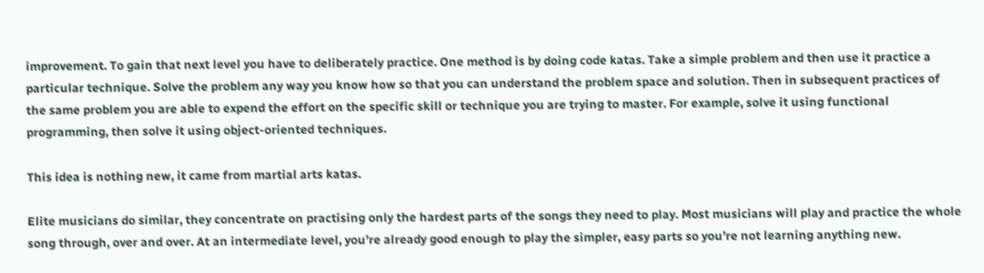improvement. To gain that next level you have to deliberately practice. One method is by doing code katas. Take a simple problem and then use it practice a particular technique. Solve the problem any way you know how so that you can understand the problem space and solution. Then in subsequent practices of the same problem you are able to expend the effort on the specific skill or technique you are trying to master. For example, solve it using functional programming, then solve it using object-oriented techniques.

This idea is nothing new, it came from martial arts katas.

Elite musicians do similar, they concentrate on practising only the hardest parts of the songs they need to play. Most musicians will play and practice the whole song through, over and over. At an intermediate level, you’re already good enough to play the simpler, easy parts so you’re not learning anything new.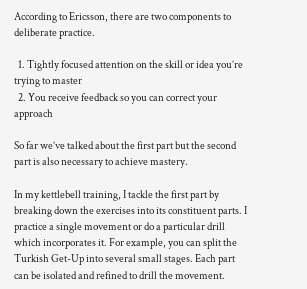According to Ericsson, there are two components to deliberate practice.

  1. Tightly focused attention on the skill or idea you’re trying to master
  2. You receive feedback so you can correct your approach

So far we’ve talked about the first part but the second part is also necessary to achieve mastery.

In my kettlebell training, I tackle the first part by breaking down the exercises into its constituent parts. I practice a single movement or do a particular drill which incorporates it. For example, you can split the Turkish Get-Up into several small stages. Each part can be isolated and refined to drill the movement.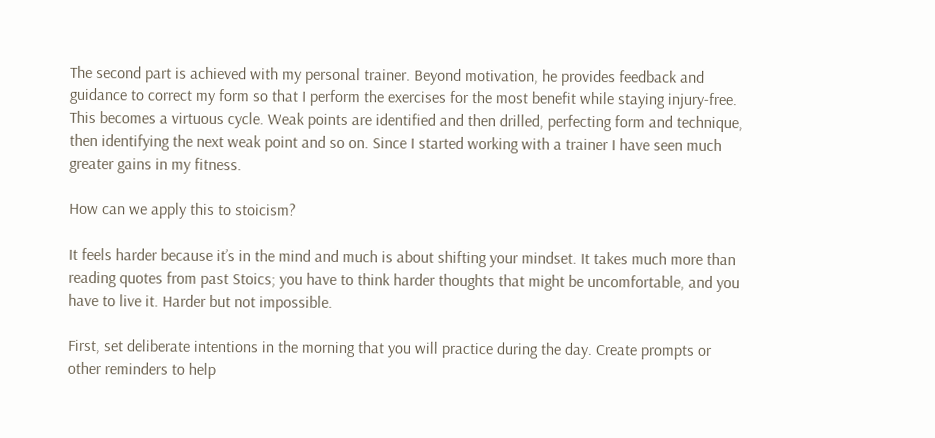The second part is achieved with my personal trainer. Beyond motivation, he provides feedback and guidance to correct my form so that I perform the exercises for the most benefit while staying injury-free. This becomes a virtuous cycle. Weak points are identified and then drilled, perfecting form and technique, then identifying the next weak point and so on. Since I started working with a trainer I have seen much greater gains in my fitness.

How can we apply this to stoicism?

It feels harder because it’s in the mind and much is about shifting your mindset. It takes much more than reading quotes from past Stoics; you have to think harder thoughts that might be uncomfortable, and you have to live it. Harder but not impossible.

First, set deliberate intentions in the morning that you will practice during the day. Create prompts or other reminders to help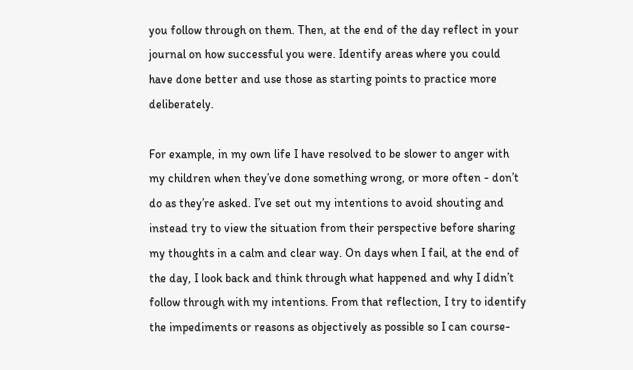you follow through on them. Then, at the end of the day reflect in your journal on how successful you were. Identify areas where you could have done better and use those as starting points to practice more deliberately.

For example, in my own life I have resolved to be slower to anger with my children when they’ve done something wrong, or more often - don’t do as they’re asked. I’ve set out my intentions to avoid shouting and instead try to view the situation from their perspective before sharing my thoughts in a calm and clear way. On days when I fail, at the end of the day, I look back and think through what happened and why I didn’t follow through with my intentions. From that reflection, I try to identify the impediments or reasons as objectively as possible so I can course-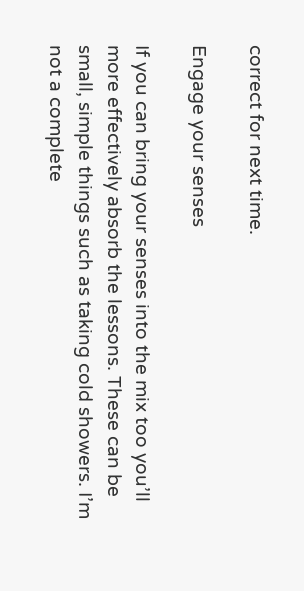correct for next time.

Engage your senses

If you can bring your senses into the mix too you’ll more effectively absorb the lessons. These can be small, simple things such as taking cold showers. I’m not a complete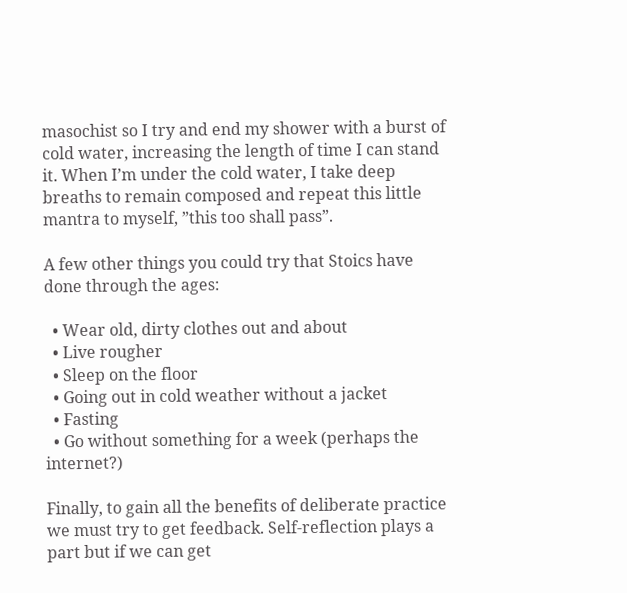masochist so I try and end my shower with a burst of cold water, increasing the length of time I can stand it. When I’m under the cold water, I take deep breaths to remain composed and repeat this little mantra to myself, ”this too shall pass”.

A few other things you could try that Stoics have done through the ages:

  • Wear old, dirty clothes out and about
  • Live rougher
  • Sleep on the floor
  • Going out in cold weather without a jacket
  • Fasting
  • Go without something for a week (perhaps the internet?)

Finally, to gain all the benefits of deliberate practice we must try to get feedback. Self-reflection plays a part but if we can get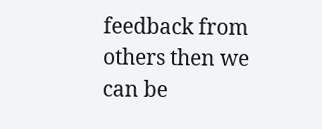feedback from others then we can be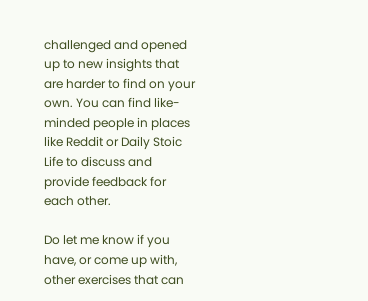challenged and opened up to new insights that are harder to find on your own. You can find like-minded people in places like Reddit or Daily Stoic Life to discuss and provide feedback for each other.

Do let me know if you have, or come up with, other exercises that can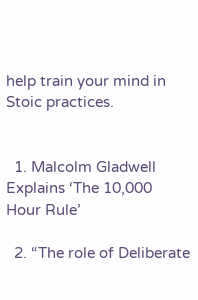help train your mind in Stoic practices.


  1. Malcolm Gladwell Explains ‘The 10,000 Hour Rule’

  2. “The role of Deliberate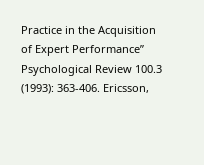Practice in the Acquisition of Expert Performance” Psychological Review 100.3 (1993): 363-406. Ericsson,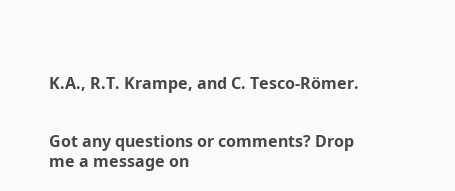K.A., R.T. Krampe, and C. Tesco-Römer.


Got any questions or comments? Drop me a message on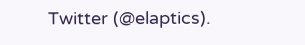Twitter (@elaptics).